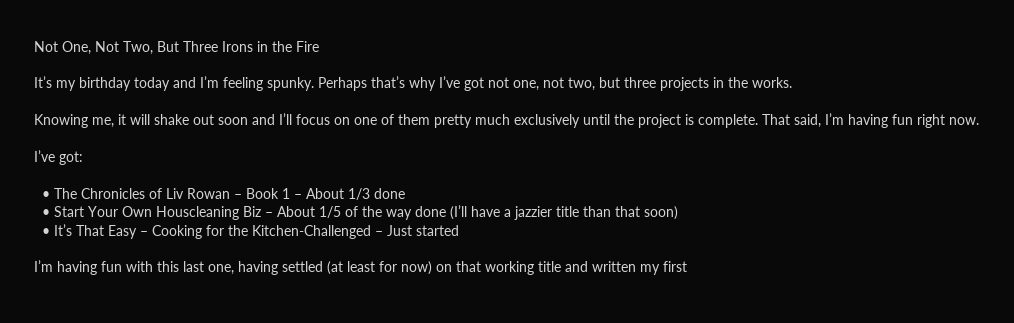Not One, Not Two, But Three Irons in the Fire

It’s my birthday today and I’m feeling spunky. Perhaps that’s why I’ve got not one, not two, but three projects in the works.

Knowing me, it will shake out soon and I’ll focus on one of them pretty much exclusively until the project is complete. That said, I’m having fun right now.

I’ve got:

  • The Chronicles of Liv Rowan – Book 1 – About 1/3 done
  • Start Your Own Houscleaning Biz – About 1/5 of the way done (I’ll have a jazzier title than that soon)
  • It’s That Easy – Cooking for the Kitchen-Challenged – Just started

I’m having fun with this last one, having settled (at least for now) on that working title and written my first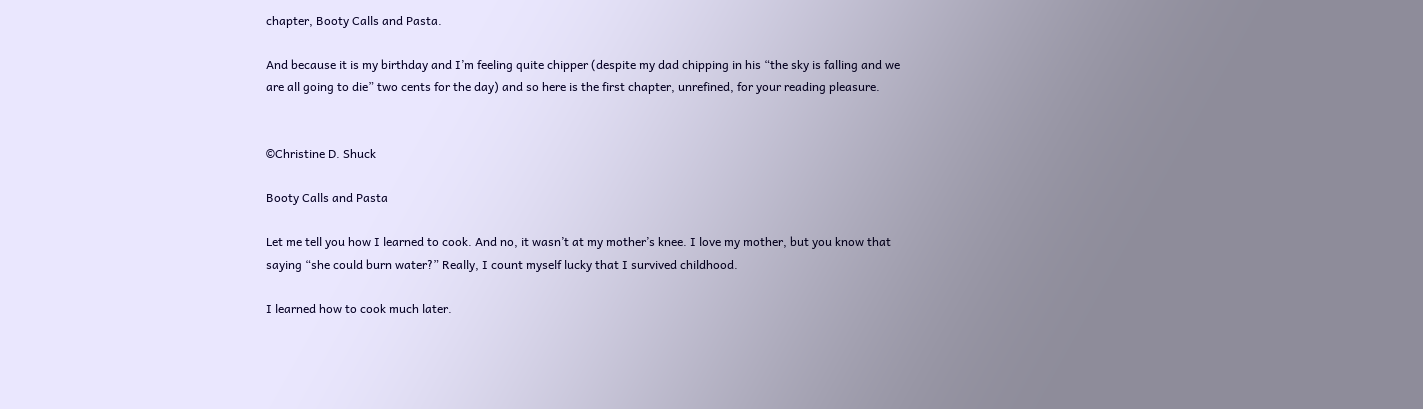chapter, Booty Calls and Pasta.

And because it is my birthday and I’m feeling quite chipper (despite my dad chipping in his “the sky is falling and we are all going to die” two cents for the day) and so here is the first chapter, unrefined, for your reading pleasure.


©Christine D. Shuck

Booty Calls and Pasta

Let me tell you how I learned to cook. And no, it wasn’t at my mother’s knee. I love my mother, but you know that saying “she could burn water?” Really, I count myself lucky that I survived childhood.

I learned how to cook much later.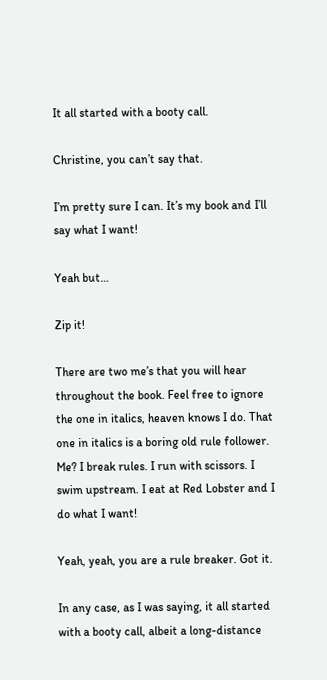It all started with a booty call.

Christine, you can’t say that.

I’m pretty sure I can. It’s my book and I’ll say what I want!

Yeah but…

Zip it!

There are two me’s that you will hear throughout the book. Feel free to ignore the one in italics, heaven knows I do. That one in italics is a boring old rule follower. Me? I break rules. I run with scissors. I swim upstream. I eat at Red Lobster and I do what I want!

Yeah, yeah, you are a rule breaker. Got it.

In any case, as I was saying, it all started with a booty call, albeit a long-distance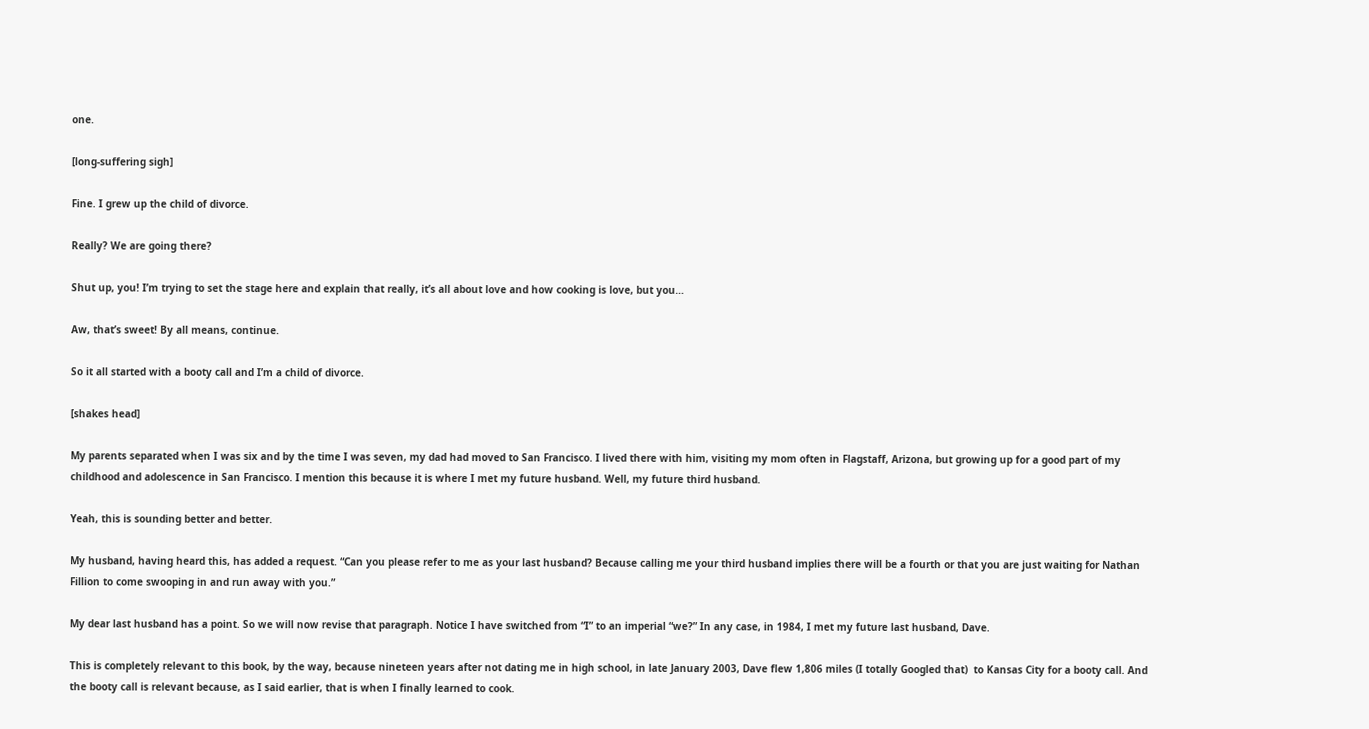one.

[long-suffering sigh]

Fine. I grew up the child of divorce.

Really? We are going there?

Shut up, you! I’m trying to set the stage here and explain that really, it’s all about love and how cooking is love, but you…

Aw, that’s sweet! By all means, continue.

So it all started with a booty call and I’m a child of divorce.

[shakes head]

My parents separated when I was six and by the time I was seven, my dad had moved to San Francisco. I lived there with him, visiting my mom often in Flagstaff, Arizona, but growing up for a good part of my childhood and adolescence in San Francisco. I mention this because it is where I met my future husband. Well, my future third husband.

Yeah, this is sounding better and better.

My husband, having heard this, has added a request. “Can you please refer to me as your last husband? Because calling me your third husband implies there will be a fourth or that you are just waiting for Nathan Fillion to come swooping in and run away with you.”

My dear last husband has a point. So we will now revise that paragraph. Notice I have switched from “I” to an imperial “we?” In any case, in 1984, I met my future last husband, Dave.

This is completely relevant to this book, by the way, because nineteen years after not dating me in high school, in late January 2003, Dave flew 1,806 miles (I totally Googled that)  to Kansas City for a booty call. And the booty call is relevant because, as I said earlier, that is when I finally learned to cook.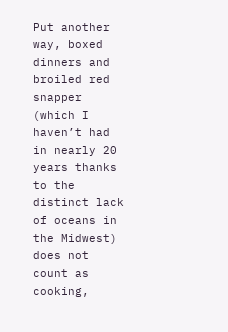Put another way, boxed dinners and broiled red snapper (which I haven’t had in nearly 20 years thanks to the distinct lack of oceans in the Midwest) does not count as cooking,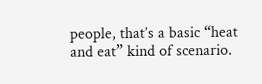people, that’s a basic “heat and eat” kind of scenario.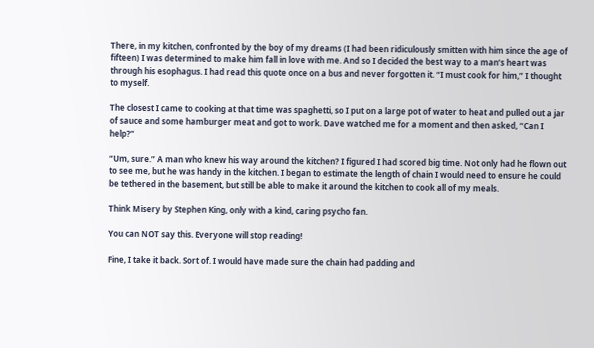There, in my kitchen, confronted by the boy of my dreams (I had been ridiculously smitten with him since the age of fifteen) I was determined to make him fall in love with me. And so I decided the best way to a man’s heart was through his esophagus. I had read this quote once on a bus and never forgotten it. “I must cook for him,” I thought to myself.

The closest I came to cooking at that time was spaghetti, so I put on a large pot of water to heat and pulled out a jar of sauce and some hamburger meat and got to work. Dave watched me for a moment and then asked, “Can I help?”

“Um, sure.” A man who knew his way around the kitchen? I figured I had scored big time. Not only had he flown out to see me, but he was handy in the kitchen. I began to estimate the length of chain I would need to ensure he could be tethered in the basement, but still be able to make it around the kitchen to cook all of my meals.

Think Misery by Stephen King, only with a kind, caring psycho fan.

You can NOT say this. Everyone will stop reading!

Fine, I take it back. Sort of. I would have made sure the chain had padding and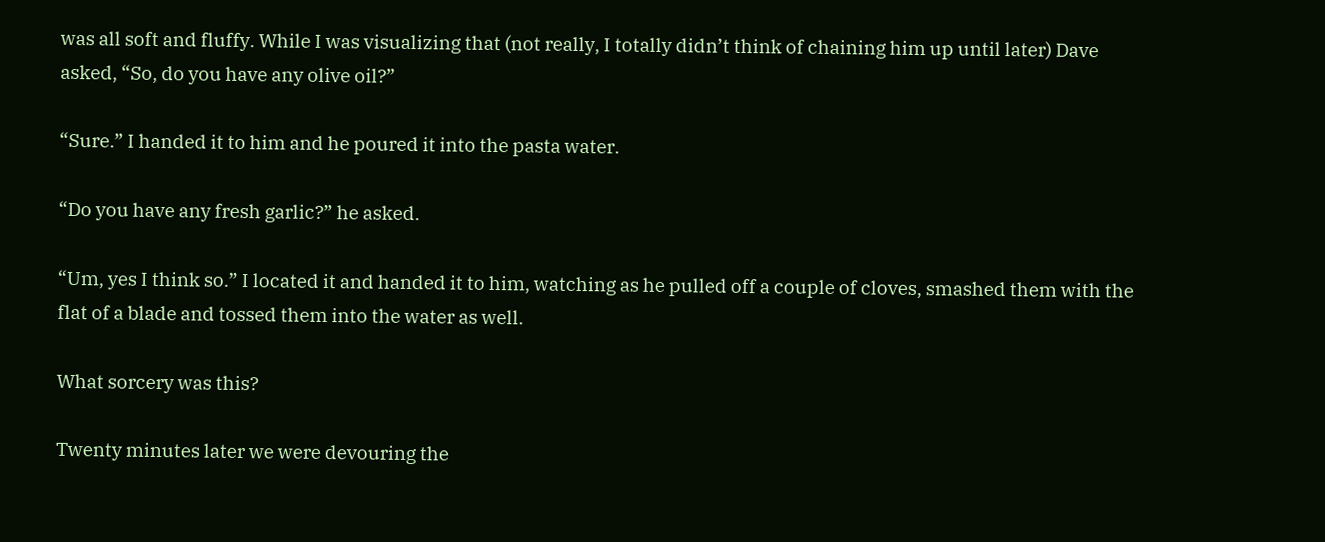was all soft and fluffy. While I was visualizing that (not really, I totally didn’t think of chaining him up until later) Dave asked, “So, do you have any olive oil?”

“Sure.” I handed it to him and he poured it into the pasta water.

“Do you have any fresh garlic?” he asked.

“Um, yes I think so.” I located it and handed it to him, watching as he pulled off a couple of cloves, smashed them with the flat of a blade and tossed them into the water as well.

What sorcery was this?

Twenty minutes later we were devouring the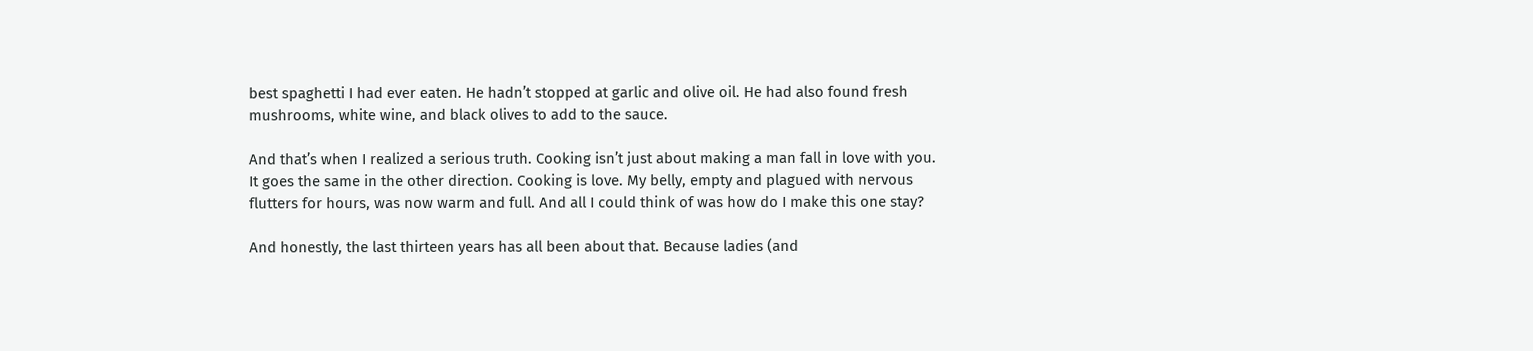best spaghetti I had ever eaten. He hadn’t stopped at garlic and olive oil. He had also found fresh mushrooms, white wine, and black olives to add to the sauce.

And that’s when I realized a serious truth. Cooking isn’t just about making a man fall in love with you. It goes the same in the other direction. Cooking is love. My belly, empty and plagued with nervous flutters for hours, was now warm and full. And all I could think of was how do I make this one stay?

And honestly, the last thirteen years has all been about that. Because ladies (and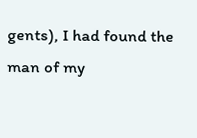gents), I had found the man of my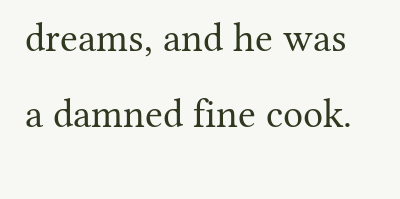dreams, and he was a damned fine cook.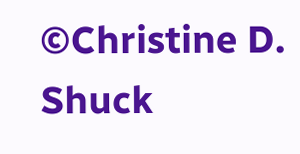©Christine D. Shuck